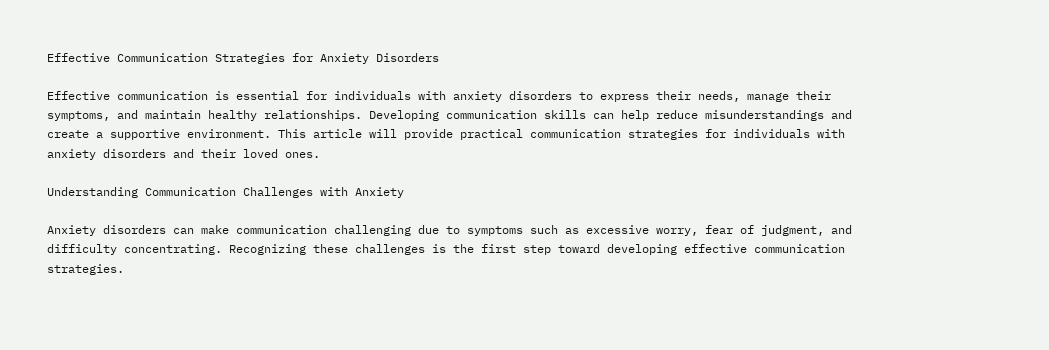Effective Communication Strategies for Anxiety Disorders

Effective communication is essential for individuals with anxiety disorders to express their needs, manage their symptoms, and maintain healthy relationships. Developing communication skills can help reduce misunderstandings and create a supportive environment. This article will provide practical communication strategies for individuals with anxiety disorders and their loved ones.

Understanding Communication Challenges with Anxiety

Anxiety disorders can make communication challenging due to symptoms such as excessive worry, fear of judgment, and difficulty concentrating. Recognizing these challenges is the first step toward developing effective communication strategies.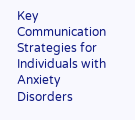Key Communication Strategies for Individuals with Anxiety Disorders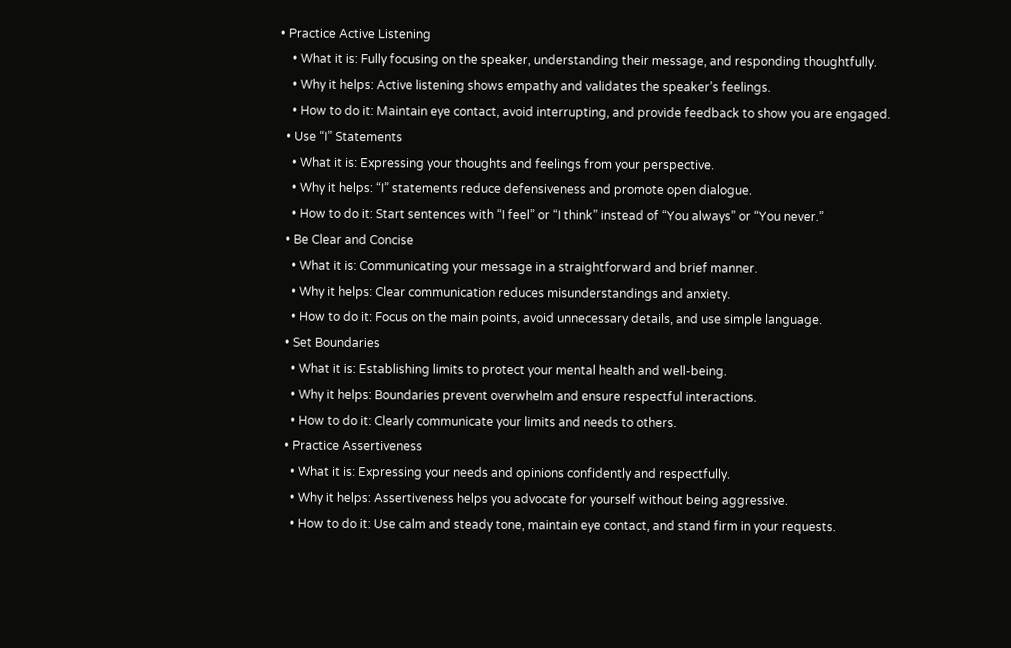• Practice Active Listening
    • What it is: Fully focusing on the speaker, understanding their message, and responding thoughtfully.
    • Why it helps: Active listening shows empathy and validates the speaker’s feelings.
    • How to do it: Maintain eye contact, avoid interrupting, and provide feedback to show you are engaged.
  • Use “I” Statements
    • What it is: Expressing your thoughts and feelings from your perspective.
    • Why it helps: “I” statements reduce defensiveness and promote open dialogue.
    • How to do it: Start sentences with “I feel” or “I think” instead of “You always” or “You never.”
  • Be Clear and Concise
    • What it is: Communicating your message in a straightforward and brief manner.
    • Why it helps: Clear communication reduces misunderstandings and anxiety.
    • How to do it: Focus on the main points, avoid unnecessary details, and use simple language.
  • Set Boundaries
    • What it is: Establishing limits to protect your mental health and well-being.
    • Why it helps: Boundaries prevent overwhelm and ensure respectful interactions.
    • How to do it: Clearly communicate your limits and needs to others.
  • Practice Assertiveness
    • What it is: Expressing your needs and opinions confidently and respectfully.
    • Why it helps: Assertiveness helps you advocate for yourself without being aggressive.
    • How to do it: Use calm and steady tone, maintain eye contact, and stand firm in your requests.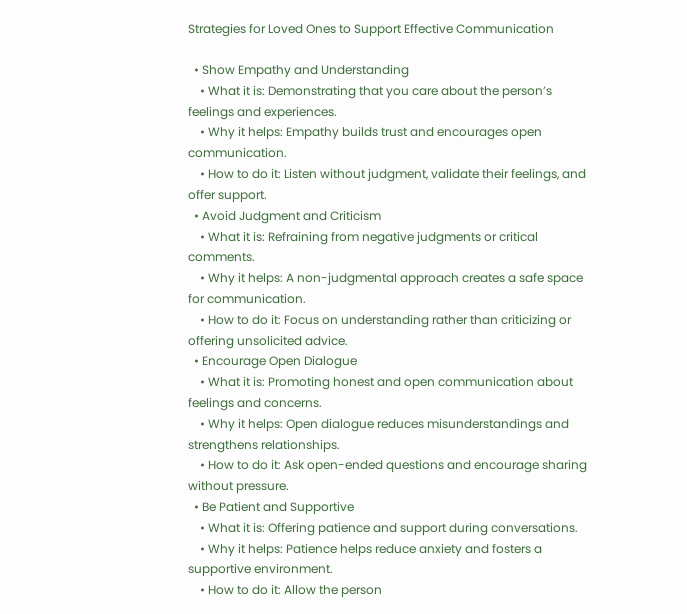Strategies for Loved Ones to Support Effective Communication

  • Show Empathy and Understanding
    • What it is: Demonstrating that you care about the person’s feelings and experiences.
    • Why it helps: Empathy builds trust and encourages open communication.
    • How to do it: Listen without judgment, validate their feelings, and offer support.
  • Avoid Judgment and Criticism
    • What it is: Refraining from negative judgments or critical comments.
    • Why it helps: A non-judgmental approach creates a safe space for communication.
    • How to do it: Focus on understanding rather than criticizing or offering unsolicited advice.
  • Encourage Open Dialogue
    • What it is: Promoting honest and open communication about feelings and concerns.
    • Why it helps: Open dialogue reduces misunderstandings and strengthens relationships.
    • How to do it: Ask open-ended questions and encourage sharing without pressure.
  • Be Patient and Supportive
    • What it is: Offering patience and support during conversations.
    • Why it helps: Patience helps reduce anxiety and fosters a supportive environment.
    • How to do it: Allow the person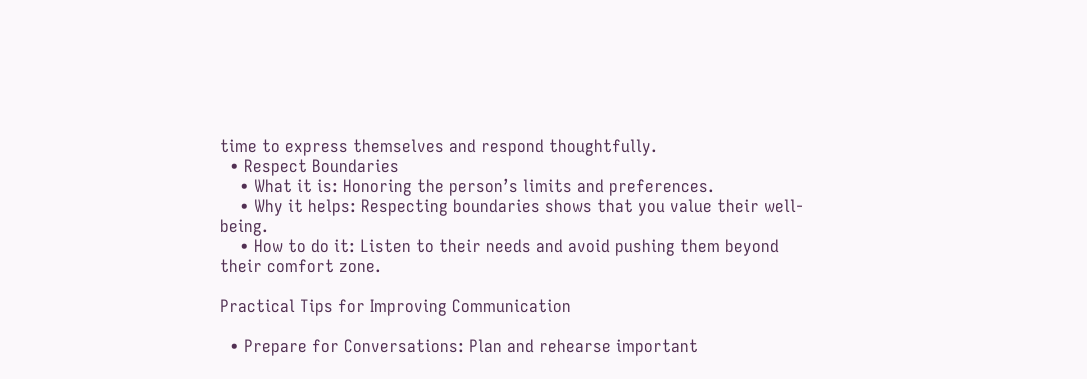time to express themselves and respond thoughtfully.
  • Respect Boundaries
    • What it is: Honoring the person’s limits and preferences.
    • Why it helps: Respecting boundaries shows that you value their well-being.
    • How to do it: Listen to their needs and avoid pushing them beyond their comfort zone.

Practical Tips for Improving Communication

  • Prepare for Conversations: Plan and rehearse important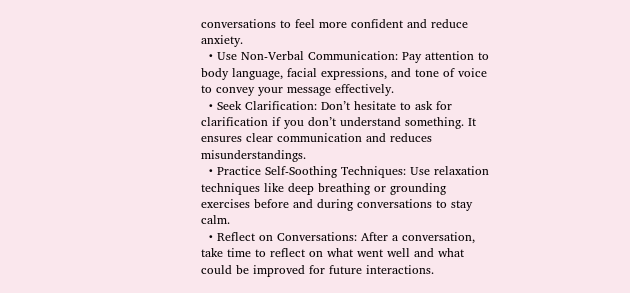conversations to feel more confident and reduce anxiety.
  • Use Non-Verbal Communication: Pay attention to body language, facial expressions, and tone of voice to convey your message effectively.
  • Seek Clarification: Don’t hesitate to ask for clarification if you don’t understand something. It ensures clear communication and reduces misunderstandings.
  • Practice Self-Soothing Techniques: Use relaxation techniques like deep breathing or grounding exercises before and during conversations to stay calm.
  • Reflect on Conversations: After a conversation, take time to reflect on what went well and what could be improved for future interactions.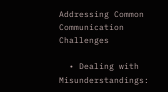Addressing Common Communication Challenges

  • Dealing with Misunderstandings: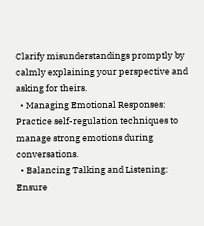Clarify misunderstandings promptly by calmly explaining your perspective and asking for theirs.
  • Managing Emotional Responses: Practice self-regulation techniques to manage strong emotions during conversations.
  • Balancing Talking and Listening: Ensure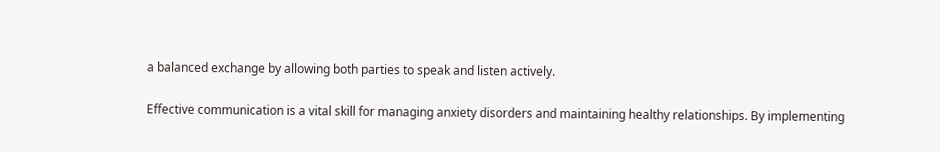a balanced exchange by allowing both parties to speak and listen actively.

Effective communication is a vital skill for managing anxiety disorders and maintaining healthy relationships. By implementing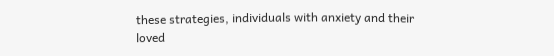these strategies, individuals with anxiety and their loved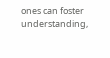ones can foster understanding,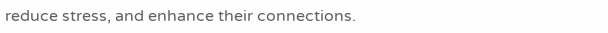reduce stress, and enhance their connections.